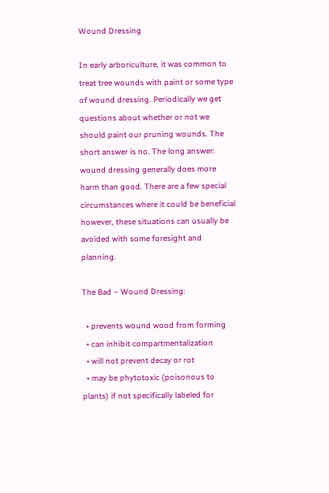Wound Dressing

In early arboriculture, it was common to treat tree wounds with paint or some type of wound dressing. Periodically we get questions about whether or not we should paint our pruning wounds. The short answer is no. The long answer: wound dressing generally does more harm than good. There are a few special circumstances where it could be beneficial however, these situations can usually be avoided with some foresight and planning.

The Bad – Wound Dressing:

  • prevents wound wood from forming
  • can inhibit compartmentalization
  • will not prevent decay or rot
  • may be phytotoxic (poisonous to plants) if not specifically labeled for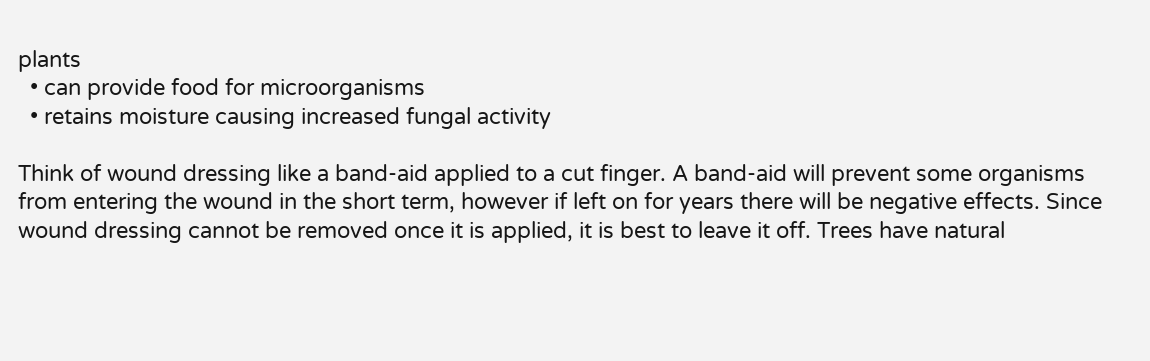plants
  • can provide food for microorganisms
  • retains moisture causing increased fungal activity

Think of wound dressing like a band-aid applied to a cut finger. A band-aid will prevent some organisms from entering the wound in the short term, however if left on for years there will be negative effects. Since wound dressing cannot be removed once it is applied, it is best to leave it off. Trees have natural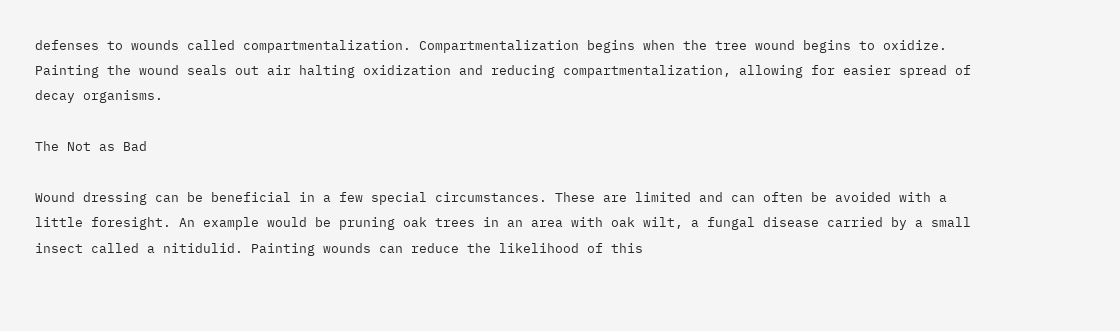defenses to wounds called compartmentalization. Compartmentalization begins when the tree wound begins to oxidize. Painting the wound seals out air halting oxidization and reducing compartmentalization, allowing for easier spread of decay organisms.

The Not as Bad

Wound dressing can be beneficial in a few special circumstances. These are limited and can often be avoided with a little foresight. An example would be pruning oak trees in an area with oak wilt, a fungal disease carried by a small insect called a nitidulid. Painting wounds can reduce the likelihood of this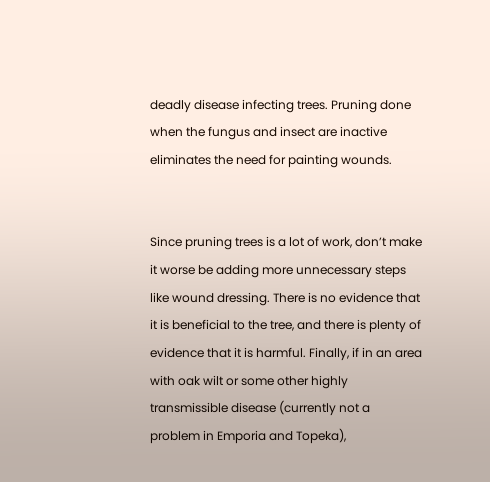deadly disease infecting trees. Pruning done when the fungus and insect are inactive eliminates the need for painting wounds.


Since pruning trees is a lot of work, don’t make it worse be adding more unnecessary steps like wound dressing. There is no evidence that it is beneficial to the tree, and there is plenty of evidence that it is harmful. Finally, if in an area with oak wilt or some other highly transmissible disease (currently not a problem in Emporia and Topeka),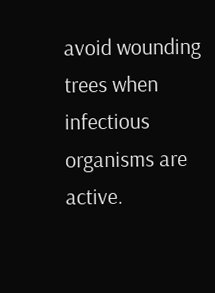avoid wounding trees when infectious organisms are active.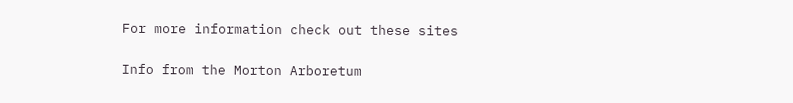For more information check out these sites

Info from the Morton Arboretum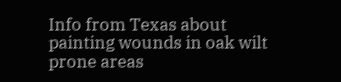Info from Texas about painting wounds in oak wilt prone areas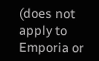(does not apply to Emporia or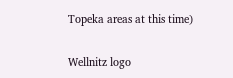Topeka areas at this time)

Wellnitz logo